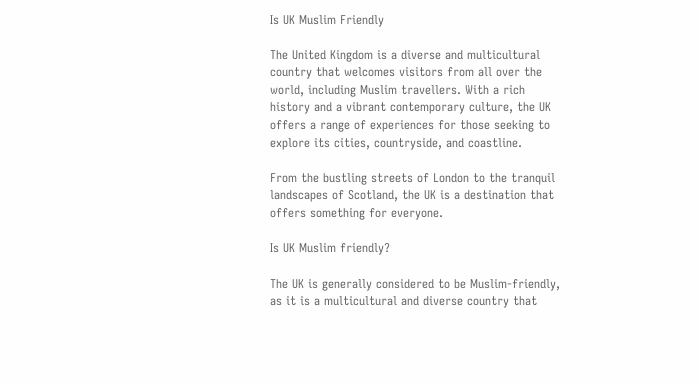Is UK Muslim Friendly

The United Kingdom is a diverse and multicultural country that welcomes visitors from all over the world, including Muslim travellers. With a rich history and a vibrant contemporary culture, the UK offers a range of experiences for those seeking to explore its cities, countryside, and coastline.

From the bustling streets of London to the tranquil landscapes of Scotland, the UK is a destination that offers something for everyone.

Is UK Muslim friendly?

The UK is generally considered to be Muslim-friendly, as it is a multicultural and diverse country that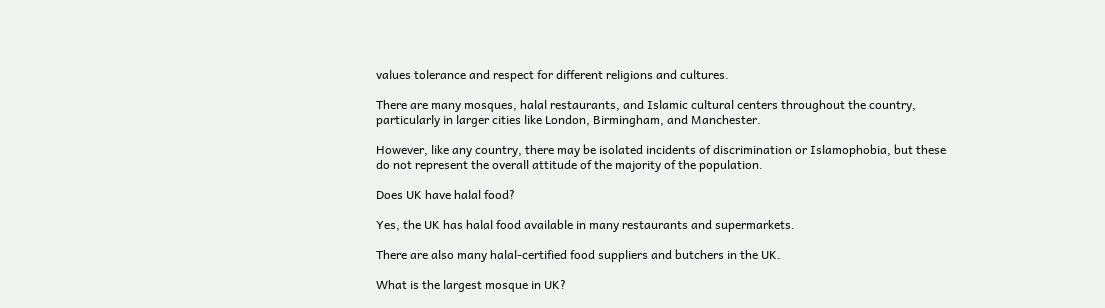values tolerance and respect for different religions and cultures.

There are many mosques, halal restaurants, and Islamic cultural centers throughout the country, particularly in larger cities like London, Birmingham, and Manchester.

However, like any country, there may be isolated incidents of discrimination or Islamophobia, but these do not represent the overall attitude of the majority of the population.

Does UK have halal food?

Yes, the UK has halal food available in many restaurants and supermarkets.

There are also many halal-certified food suppliers and butchers in the UK.

What is the largest mosque in UK?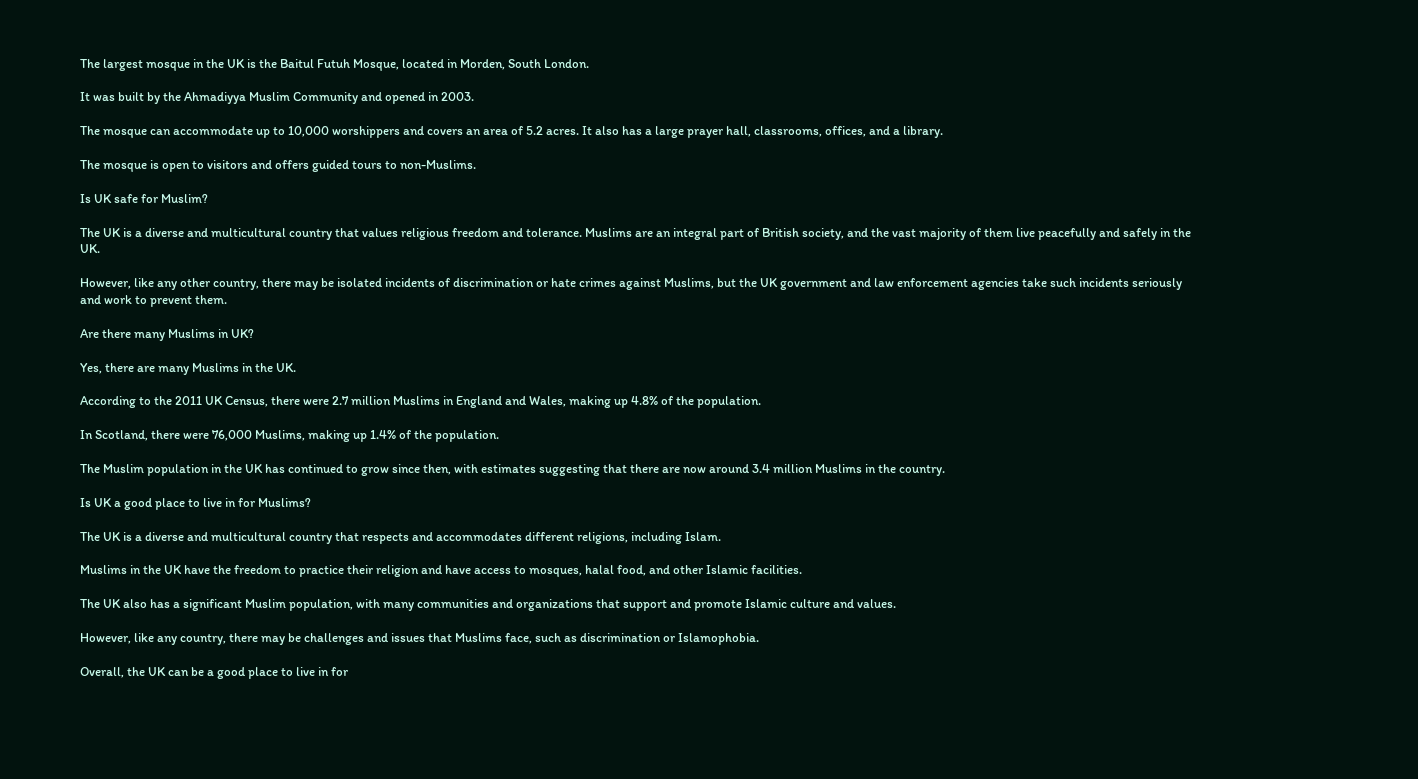The largest mosque in the UK is the Baitul Futuh Mosque, located in Morden, South London.

It was built by the Ahmadiyya Muslim Community and opened in 2003.

The mosque can accommodate up to 10,000 worshippers and covers an area of 5.2 acres. It also has a large prayer hall, classrooms, offices, and a library.

The mosque is open to visitors and offers guided tours to non-Muslims.

Is UK safe for Muslim?

The UK is a diverse and multicultural country that values religious freedom and tolerance. Muslims are an integral part of British society, and the vast majority of them live peacefully and safely in the UK.

However, like any other country, there may be isolated incidents of discrimination or hate crimes against Muslims, but the UK government and law enforcement agencies take such incidents seriously and work to prevent them.

Are there many Muslims in UK?

Yes, there are many Muslims in the UK.

According to the 2011 UK Census, there were 2.7 million Muslims in England and Wales, making up 4.8% of the population.

In Scotland, there were 76,000 Muslims, making up 1.4% of the population.

The Muslim population in the UK has continued to grow since then, with estimates suggesting that there are now around 3.4 million Muslims in the country.

Is UK a good place to live in for Muslims?

The UK is a diverse and multicultural country that respects and accommodates different religions, including Islam.

Muslims in the UK have the freedom to practice their religion and have access to mosques, halal food, and other Islamic facilities.

The UK also has a significant Muslim population, with many communities and organizations that support and promote Islamic culture and values.

However, like any country, there may be challenges and issues that Muslims face, such as discrimination or Islamophobia.

Overall, the UK can be a good place to live in for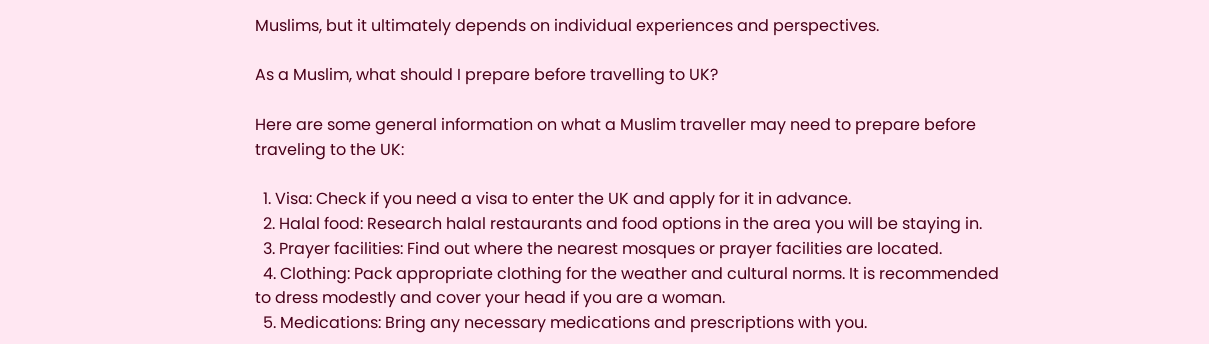Muslims, but it ultimately depends on individual experiences and perspectives.

As a Muslim, what should I prepare before travelling to UK?

Here are some general information on what a Muslim traveller may need to prepare before traveling to the UK:

  1. Visa: Check if you need a visa to enter the UK and apply for it in advance.
  2. Halal food: Research halal restaurants and food options in the area you will be staying in.
  3. Prayer facilities: Find out where the nearest mosques or prayer facilities are located.
  4. Clothing: Pack appropriate clothing for the weather and cultural norms. It is recommended to dress modestly and cover your head if you are a woman.
  5. Medications: Bring any necessary medications and prescriptions with you.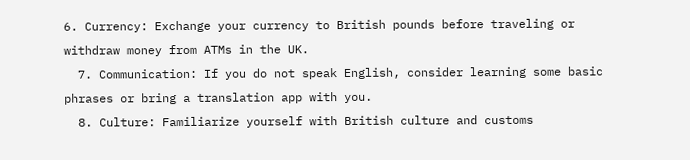6. Currency: Exchange your currency to British pounds before traveling or withdraw money from ATMs in the UK.
  7. Communication: If you do not speak English, consider learning some basic phrases or bring a translation app with you.
  8. Culture: Familiarize yourself with British culture and customs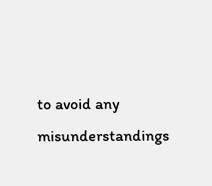to avoid any misunderstandings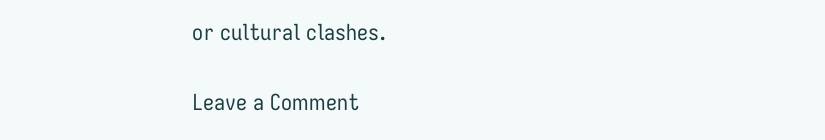or cultural clashes.

Leave a Comment